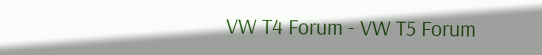VW T4 Forum - VW T5 Forum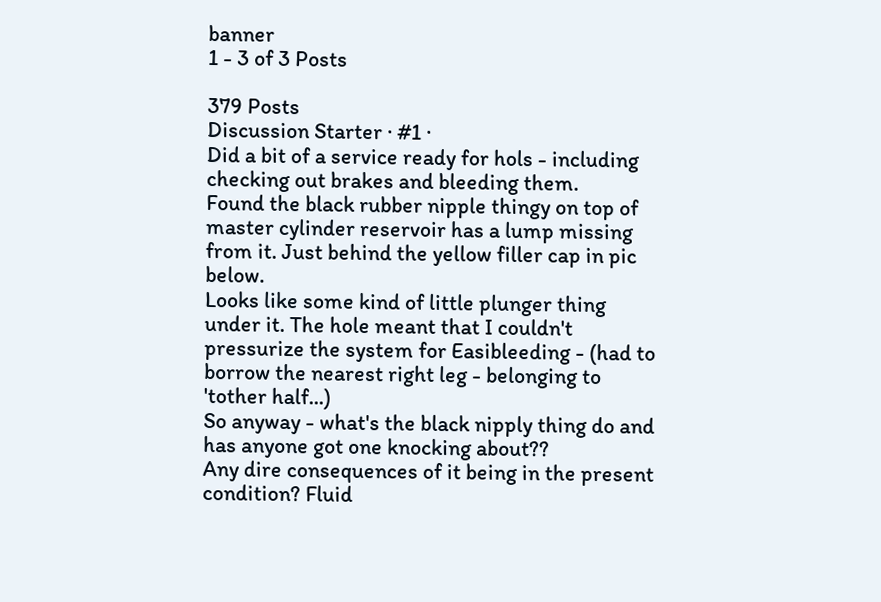banner
1 - 3 of 3 Posts

379 Posts
Discussion Starter · #1 ·
Did a bit of a service ready for hols - including checking out brakes and bleeding them.
Found the black rubber nipple thingy on top of master cylinder reservoir has a lump missing from it. Just behind the yellow filler cap in pic below.
Looks like some kind of little plunger thing under it. The hole meant that I couldn't pressurize the system for Easibleeding - (had to borrow the nearest right leg - belonging to 'tother half...)
So anyway - what's the black nipply thing do and has anyone got one knocking about??
Any dire consequences of it being in the present condition? Fluid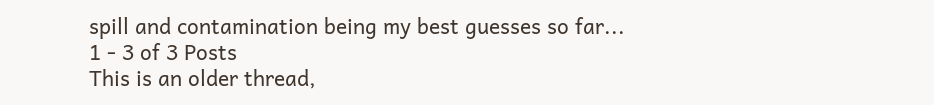spill and contamination being my best guesses so far...
1 - 3 of 3 Posts
This is an older thread,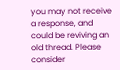you may not receive a response, and could be reviving an old thread. Please consider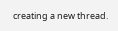creating a new thread.